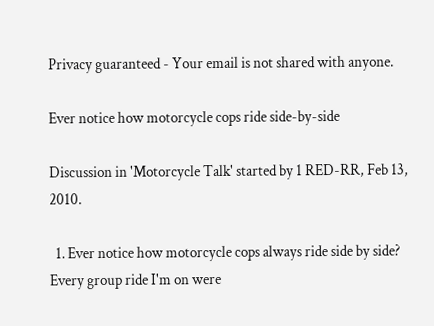Privacy guaranteed - Your email is not shared with anyone.

Ever notice how motorcycle cops ride side-by-side

Discussion in 'Motorcycle Talk' started by 1 RED-RR, Feb 13, 2010.

  1. Ever notice how motorcycle cops always ride side by side? Every group ride I'm on were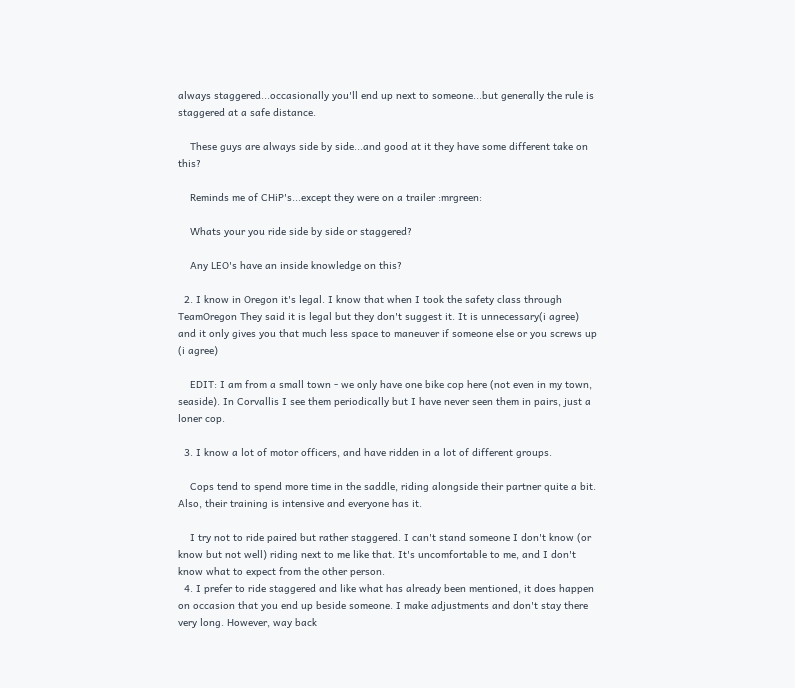always staggered...occasionally you'll end up next to someone...but generally the rule is staggered at a safe distance.

    These guys are always side by side...and good at it they have some different take on this?

    Reminds me of CHiP's...except they were on a trailer :mrgreen:

    Whats your you ride side by side or staggered?

    Any LEO's have an inside knowledge on this?

  2. I know in Oregon it's legal. I know that when I took the safety class through TeamOregon They said it is legal but they don't suggest it. It is unnecessary(i agree) and it only gives you that much less space to maneuver if someone else or you screws up (i agree)

    EDIT: I am from a small town - we only have one bike cop here (not even in my town, seaside). In Corvallis I see them periodically but I have never seen them in pairs, just a loner cop.

  3. I know a lot of motor officers, and have ridden in a lot of different groups.

    Cops tend to spend more time in the saddle, riding alongside their partner quite a bit. Also, their training is intensive and everyone has it.

    I try not to ride paired but rather staggered. I can't stand someone I don't know (or know but not well) riding next to me like that. It's uncomfortable to me, and I don't know what to expect from the other person.
  4. I prefer to ride staggered and like what has already been mentioned, it does happen on occasion that you end up beside someone. I make adjustments and don't stay there very long. However, way back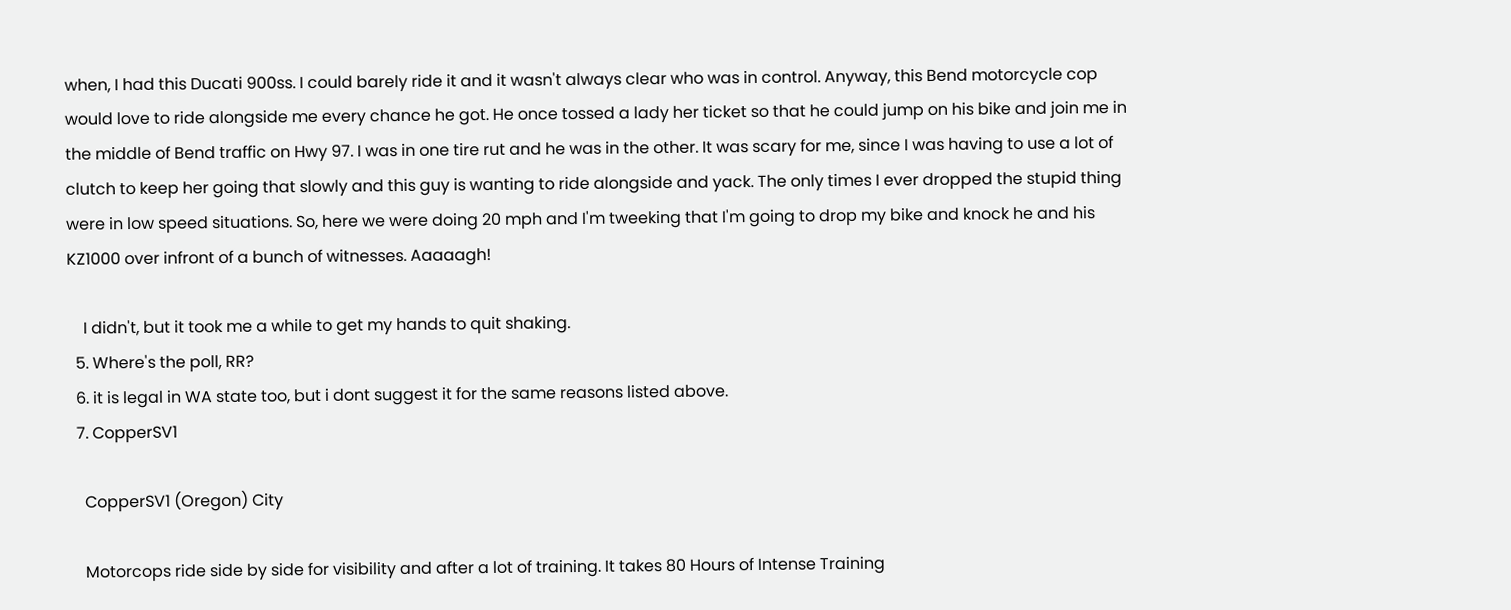when, I had this Ducati 900ss. I could barely ride it and it wasn't always clear who was in control. Anyway, this Bend motorcycle cop would love to ride alongside me every chance he got. He once tossed a lady her ticket so that he could jump on his bike and join me in the middle of Bend traffic on Hwy 97. I was in one tire rut and he was in the other. It was scary for me, since I was having to use a lot of clutch to keep her going that slowly and this guy is wanting to ride alongside and yack. The only times I ever dropped the stupid thing were in low speed situations. So, here we were doing 20 mph and I'm tweeking that I'm going to drop my bike and knock he and his KZ1000 over infront of a bunch of witnesses. Aaaaagh!

    I didn't, but it took me a while to get my hands to quit shaking.
  5. Where's the poll, RR?
  6. it is legal in WA state too, but i dont suggest it for the same reasons listed above.
  7. CopperSV1

    CopperSV1 (Oregon) City

    Motorcops ride side by side for visibility and after a lot of training. It takes 80 Hours of Intense Training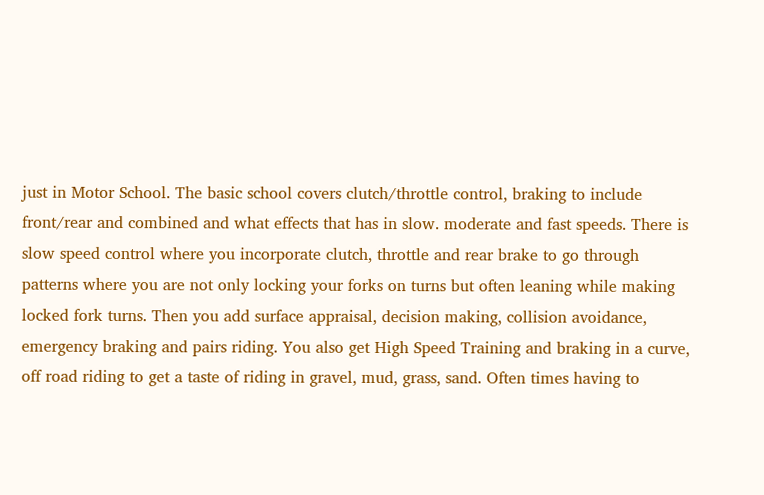just in Motor School. The basic school covers clutch/throttle control, braking to include front/rear and combined and what effects that has in slow. moderate and fast speeds. There is slow speed control where you incorporate clutch, throttle and rear brake to go through patterns where you are not only locking your forks on turns but often leaning while making locked fork turns. Then you add surface appraisal, decision making, collision avoidance, emergency braking and pairs riding. You also get High Speed Training and braking in a curve, off road riding to get a taste of riding in gravel, mud, grass, sand. Often times having to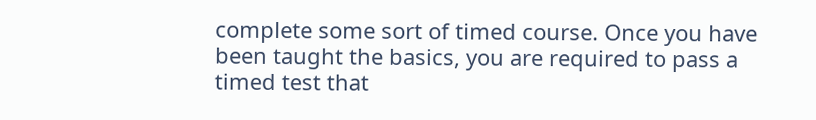complete some sort of timed course. Once you have been taught the basics, you are required to pass a timed test that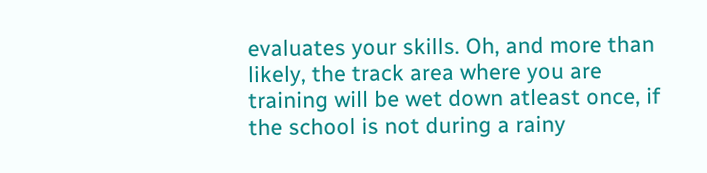evaluates your skills. Oh, and more than likely, the track area where you are training will be wet down atleast once, if the school is not during a rainy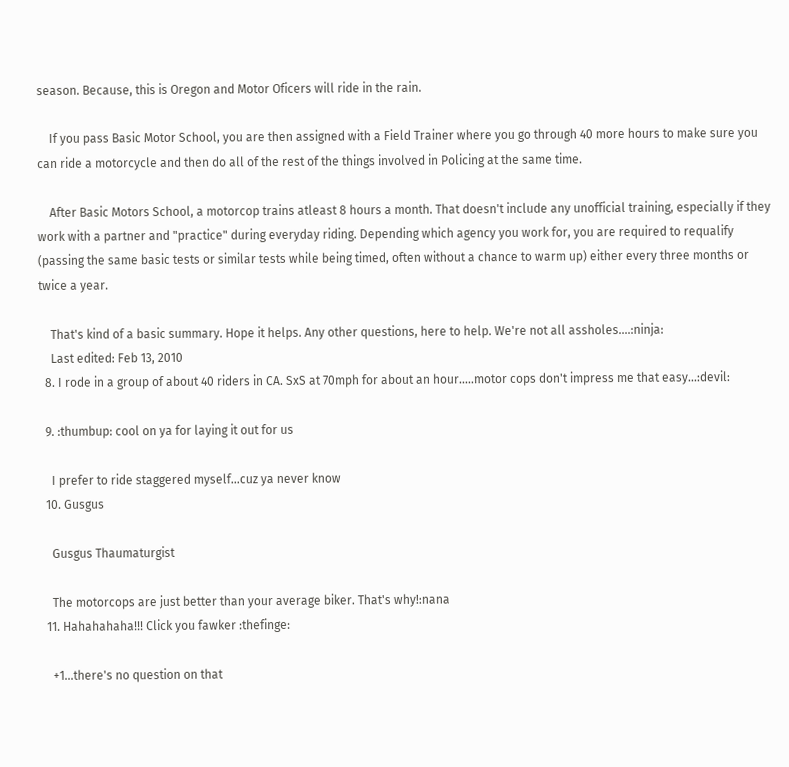season. Because, this is Oregon and Motor Oficers will ride in the rain.

    If you pass Basic Motor School, you are then assigned with a Field Trainer where you go through 40 more hours to make sure you can ride a motorcycle and then do all of the rest of the things involved in Policing at the same time.

    After Basic Motors School, a motorcop trains atleast 8 hours a month. That doesn't include any unofficial training, especially if they work with a partner and "practice" during everyday riding. Depending which agency you work for, you are required to requalify (passing the same basic tests or similar tests while being timed, often without a chance to warm up) either every three months or twice a year.

    That's kind of a basic summary. Hope it helps. Any other questions, here to help. We're not all assholes....:ninja:
    Last edited: Feb 13, 2010
  8. I rode in a group of about 40 riders in CA. SxS at 70mph for about an hour.....motor cops don't impress me that easy...:devil:

  9. :thumbup: cool on ya for laying it out for us

    I prefer to ride staggered myself...cuz ya never know
  10. Gusgus

    Gusgus Thaumaturgist

    The motorcops are just better than your average biker. That's why!:nana
  11. Hahahahaha!!! Click you fawker :thefinge:

    +1...there's no question on that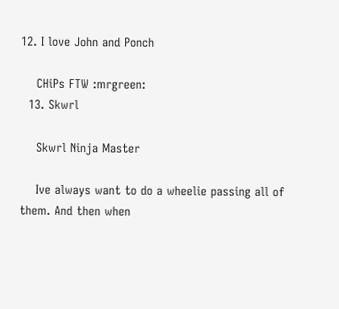12. I love John and Ponch

    CHiPs FTW :mrgreen:
  13. Skwrl

    Skwrl Ninja Master

    Ive always want to do a wheelie passing all of them. And then when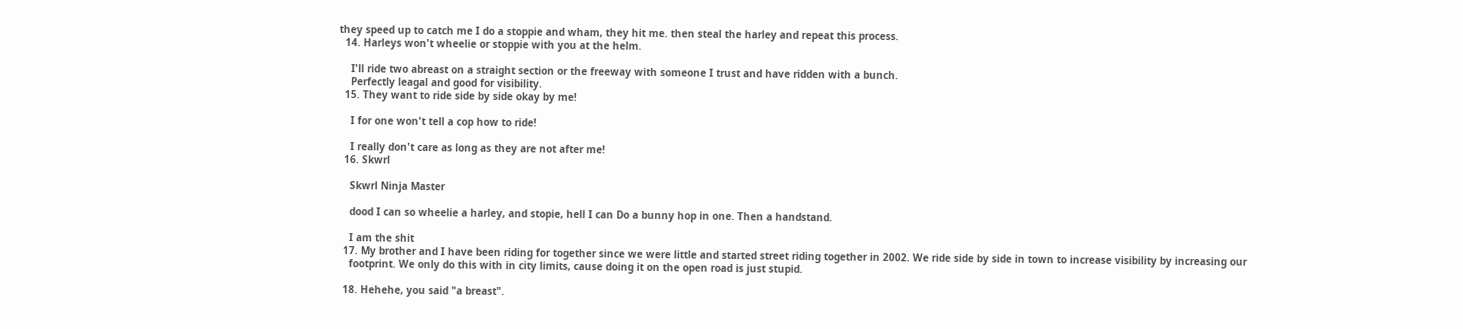they speed up to catch me I do a stoppie and wham, they hit me. then steal the harley and repeat this process.
  14. Harleys won't wheelie or stoppie with you at the helm.

    I'll ride two abreast on a straight section or the freeway with someone I trust and have ridden with a bunch.
    Perfectly leagal and good for visibility.
  15. They want to ride side by side okay by me!

    I for one won't tell a cop how to ride!

    I really don't care as long as they are not after me!
  16. Skwrl

    Skwrl Ninja Master

    dood I can so wheelie a harley, and stopie, hell I can Do a bunny hop in one. Then a handstand.

    I am the shit
  17. My brother and I have been riding for together since we were little and started street riding together in 2002. We ride side by side in town to increase visibility by increasing our
    footprint. We only do this with in city limits, cause doing it on the open road is just stupid.

  18. Hehehe, you said "a breast".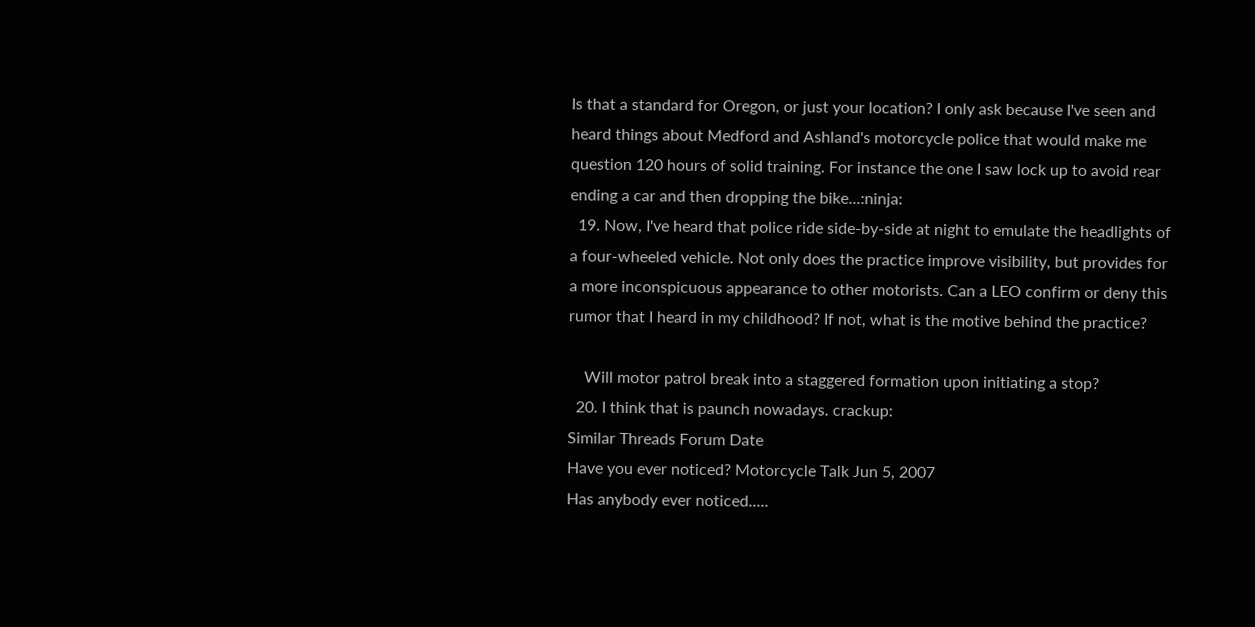Is that a standard for Oregon, or just your location? I only ask because I've seen and heard things about Medford and Ashland's motorcycle police that would make me question 120 hours of solid training. For instance the one I saw lock up to avoid rear ending a car and then dropping the bike...:ninja:
  19. Now, I've heard that police ride side-by-side at night to emulate the headlights of a four-wheeled vehicle. Not only does the practice improve visibility, but provides for a more inconspicuous appearance to other motorists. Can a LEO confirm or deny this rumor that I heard in my childhood? If not, what is the motive behind the practice?

    Will motor patrol break into a staggered formation upon initiating a stop?
  20. I think that is paunch nowadays. crackup:
Similar Threads Forum Date
Have you ever noticed? Motorcycle Talk Jun 5, 2007
Has anybody ever noticed.....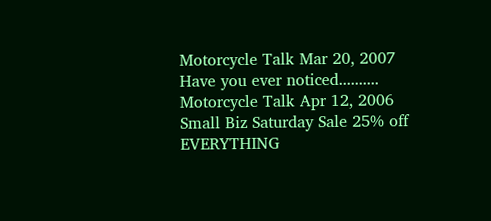Motorcycle Talk Mar 20, 2007
Have you ever noticed.......... Motorcycle Talk Apr 12, 2006
Small Biz Saturday Sale 25% off EVERYTHING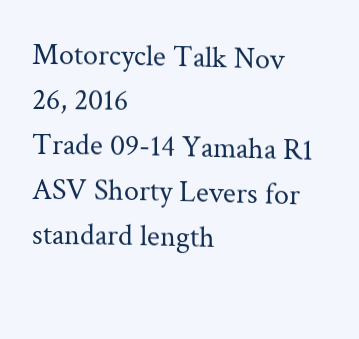Motorcycle Talk Nov 26, 2016
Trade 09-14 Yamaha R1 ASV Shorty Levers for standard length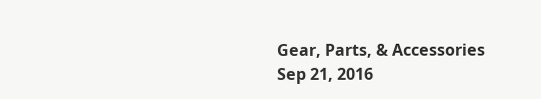Gear, Parts, & Accessories Sep 21, 2016